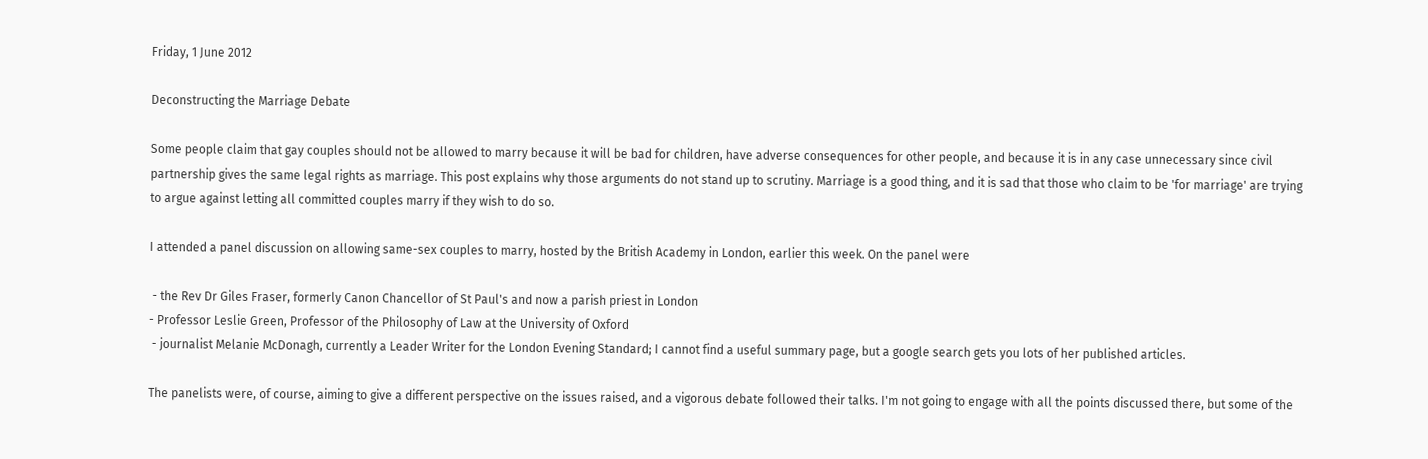Friday, 1 June 2012

Deconstructing the Marriage Debate

Some people claim that gay couples should not be allowed to marry because it will be bad for children, have adverse consequences for other people, and because it is in any case unnecessary since civil partnership gives the same legal rights as marriage. This post explains why those arguments do not stand up to scrutiny. Marriage is a good thing, and it is sad that those who claim to be 'for marriage' are trying to argue against letting all committed couples marry if they wish to do so.

I attended a panel discussion on allowing same-sex couples to marry, hosted by the British Academy in London, earlier this week. On the panel were

 - the Rev Dr Giles Fraser, formerly Canon Chancellor of St Paul's and now a parish priest in London
- Professor Leslie Green, Professor of the Philosophy of Law at the University of Oxford
 - journalist Melanie McDonagh, currently a Leader Writer for the London Evening Standard; I cannot find a useful summary page, but a google search gets you lots of her published articles.

The panelists were, of course, aiming to give a different perspective on the issues raised, and a vigorous debate followed their talks. I'm not going to engage with all the points discussed there, but some of the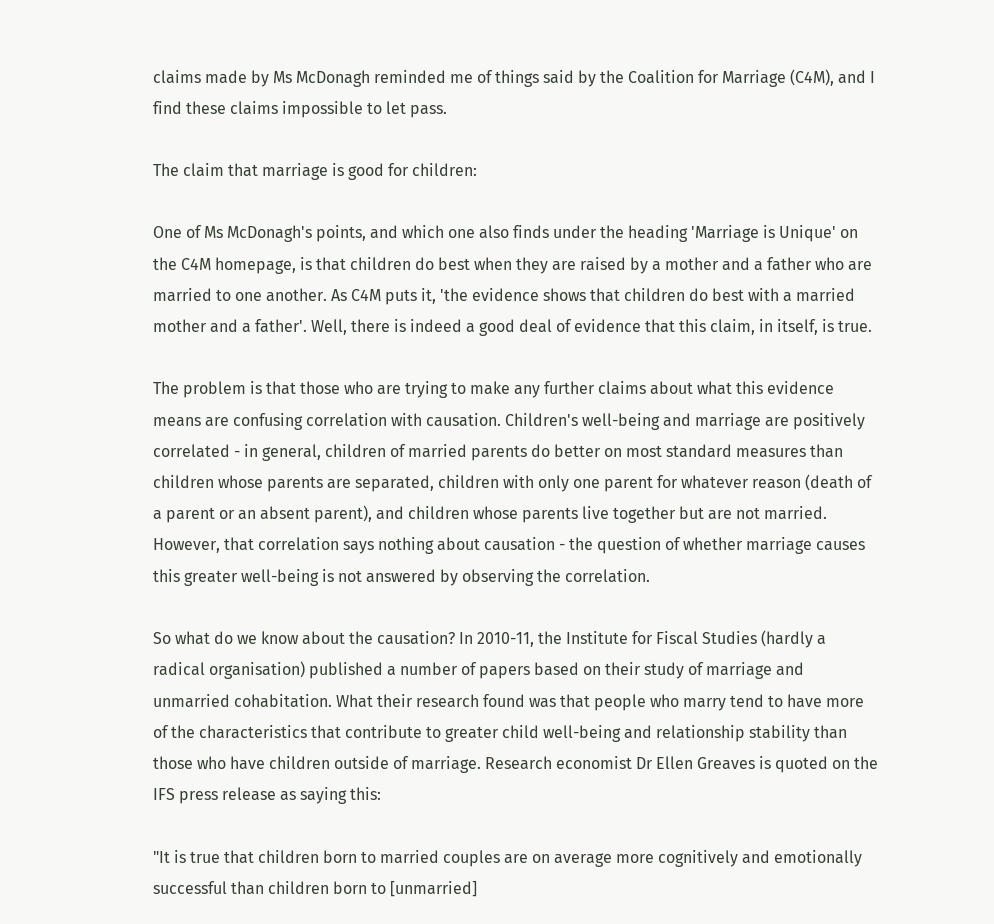claims made by Ms McDonagh reminded me of things said by the Coalition for Marriage (C4M), and I find these claims impossible to let pass.

The claim that marriage is good for children:

One of Ms McDonagh's points, and which one also finds under the heading 'Marriage is Unique' on the C4M homepage, is that children do best when they are raised by a mother and a father who are married to one another. As C4M puts it, 'the evidence shows that children do best with a married mother and a father'. Well, there is indeed a good deal of evidence that this claim, in itself, is true.

The problem is that those who are trying to make any further claims about what this evidence means are confusing correlation with causation. Children's well-being and marriage are positively correlated - in general, children of married parents do better on most standard measures than children whose parents are separated, children with only one parent for whatever reason (death of a parent or an absent parent), and children whose parents live together but are not married. However, that correlation says nothing about causation - the question of whether marriage causes this greater well-being is not answered by observing the correlation.

So what do we know about the causation? In 2010-11, the Institute for Fiscal Studies (hardly a radical organisation) published a number of papers based on their study of marriage and unmarried cohabitation. What their research found was that people who marry tend to have more of the characteristics that contribute to greater child well-being and relationship stability than those who have children outside of marriage. Research economist Dr Ellen Greaves is quoted on the IFS press release as saying this:

"It is true that children born to married couples are on average more cognitively and emotionally successful than children born to [unmarried]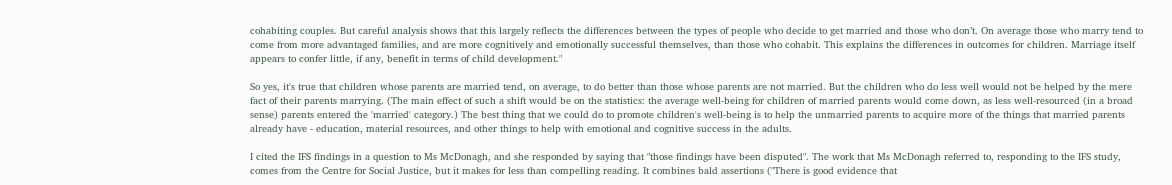cohabiting couples. But careful analysis shows that this largely reflects the differences between the types of people who decide to get married and those who don’t. On average those who marry tend to come from more advantaged families, and are more cognitively and emotionally successful themselves, than those who cohabit. This explains the differences in outcomes for children. Marriage itself appears to confer little, if any, benefit in terms of child development."

So yes, it's true that children whose parents are married tend, on average, to do better than those whose parents are not married. But the children who do less well would not be helped by the mere fact of their parents marrying. (The main effect of such a shift would be on the statistics: the average well-being for children of married parents would come down, as less well-resourced (in a broad sense) parents entered the 'married' category.) The best thing that we could do to promote children's well-being is to help the unmarried parents to acquire more of the things that married parents already have - education, material resources, and other things to help with emotional and cognitive success in the adults.

I cited the IFS findings in a question to Ms McDonagh, and she responded by saying that "those findings have been disputed". The work that Ms McDonagh referred to, responding to the IFS study, comes from the Centre for Social Justice, but it makes for less than compelling reading. It combines bald assertions ("There is good evidence that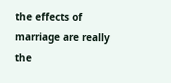the effects of marriage are really the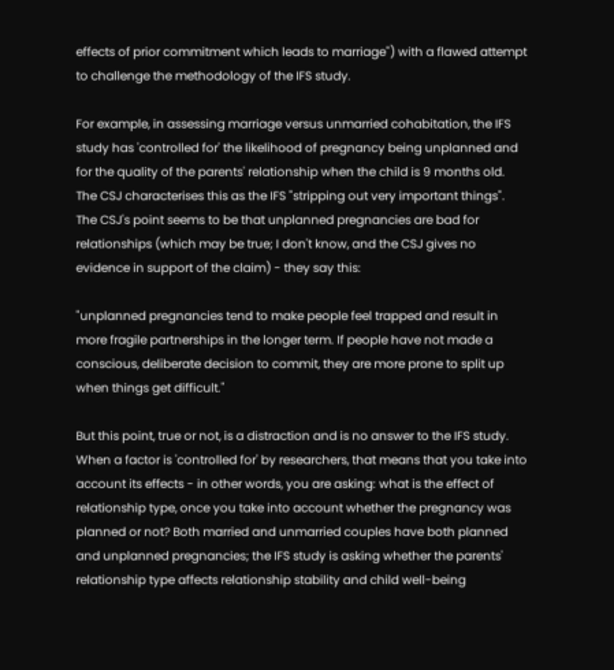effects of prior commitment which leads to marriage") with a flawed attempt to challenge the methodology of the IFS study.

For example, in assessing marriage versus unmarried cohabitation, the IFS study has 'controlled for' the likelihood of pregnancy being unplanned and for the quality of the parents' relationship when the child is 9 months old. The CSJ characterises this as the IFS "stripping out very important things". The CSJ's point seems to be that unplanned pregnancies are bad for relationships (which may be true; I don't know, and the CSJ gives no evidence in support of the claim) - they say this:

"unplanned pregnancies tend to make people feel trapped and result in more fragile partnerships in the longer term. If people have not made a conscious, deliberate decision to commit, they are more prone to split up when things get difficult."

But this point, true or not, is a distraction and is no answer to the IFS study. When a factor is 'controlled for' by researchers, that means that you take into account its effects - in other words, you are asking: what is the effect of relationship type, once you take into account whether the pregnancy was planned or not? Both married and unmarried couples have both planned and unplanned pregnancies; the IFS study is asking whether the parents' relationship type affects relationship stability and child well-being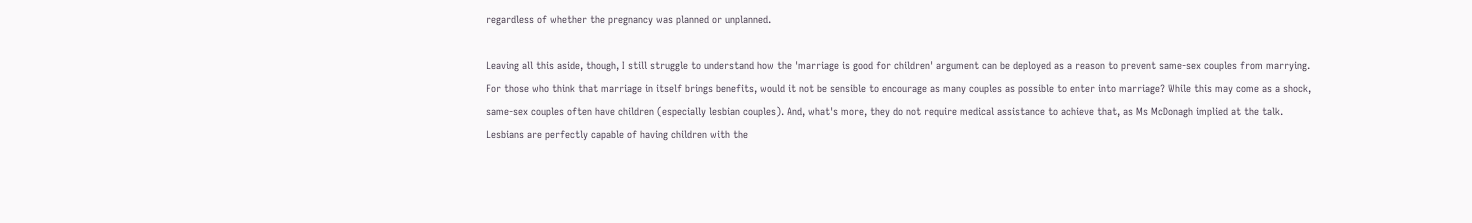regardless of whether the pregnancy was planned or unplanned.

Leaving all this aside, though, I still struggle to understand how the 'marriage is good for children' argument can be deployed as a reason to prevent same-sex couples from marrying. For those who think that marriage in itself brings benefits, would it not be sensible to encourage as many couples as possible to enter into marriage? While this may come as a shock, same-sex couples often have children (especially lesbian couples). And, what's more, they do not require medical assistance to achieve that, as Ms McDonagh implied at the talk. Lesbians are perfectly capable of having children with the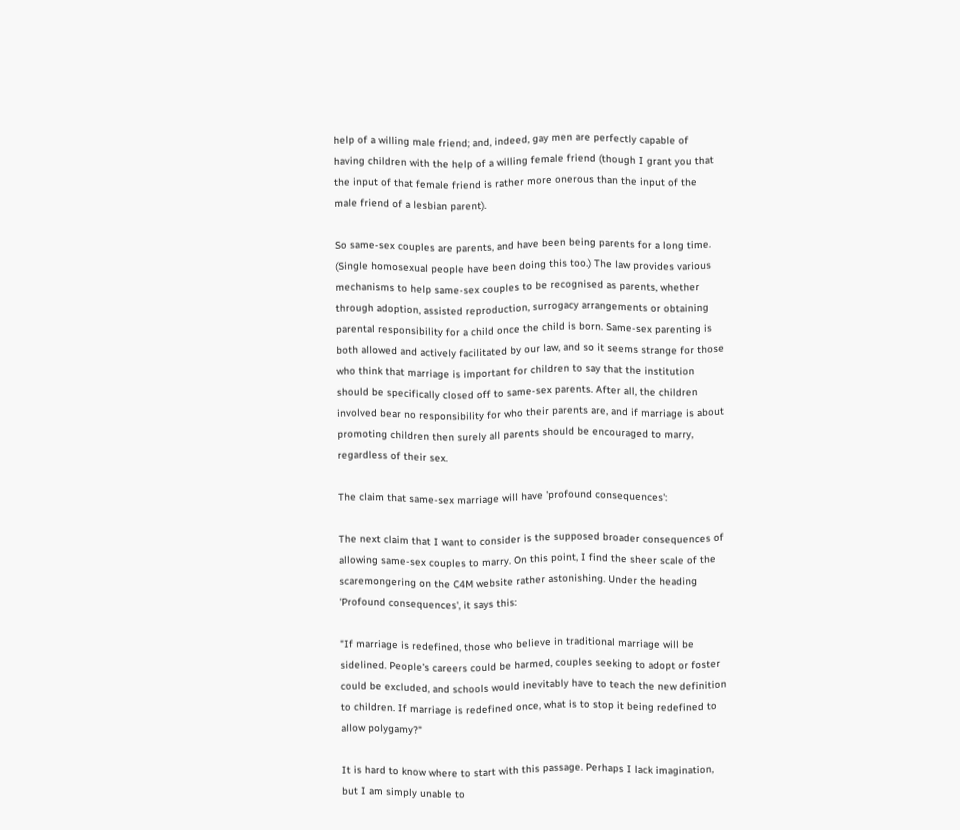help of a willing male friend; and, indeed, gay men are perfectly capable of having children with the help of a willing female friend (though I grant you that the input of that female friend is rather more onerous than the input of the male friend of a lesbian parent).

So same-sex couples are parents, and have been being parents for a long time. (Single homosexual people have been doing this too.) The law provides various mechanisms to help same-sex couples to be recognised as parents, whether through adoption, assisted reproduction, surrogacy arrangements or obtaining parental responsibility for a child once the child is born. Same-sex parenting is both allowed and actively facilitated by our law, and so it seems strange for those who think that marriage is important for children to say that the institution should be specifically closed off to same-sex parents. After all, the children involved bear no responsibility for who their parents are, and if marriage is about promoting children then surely all parents should be encouraged to marry, regardless of their sex.

The claim that same-sex marriage will have 'profound consequences':

The next claim that I want to consider is the supposed broader consequences of allowing same-sex couples to marry. On this point, I find the sheer scale of the scaremongering on the C4M website rather astonishing. Under the heading 'Profound consequences', it says this:

"If marriage is redefined, those who believe in traditional marriage will be sidelined. People's careers could be harmed, couples seeking to adopt or foster could be excluded, and schools would inevitably have to teach the new definition to children. If marriage is redefined once, what is to stop it being redefined to allow polygamy?"

It is hard to know where to start with this passage. Perhaps I lack imagination, but I am simply unable to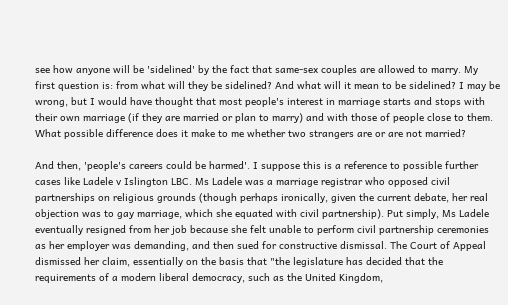see how anyone will be 'sidelined' by the fact that same-sex couples are allowed to marry. My first question is: from what will they be sidelined? And what will it mean to be sidelined? I may be wrong, but I would have thought that most people's interest in marriage starts and stops with their own marriage (if they are married or plan to marry) and with those of people close to them. What possible difference does it make to me whether two strangers are or are not married?

And then, 'people's careers could be harmed'. I suppose this is a reference to possible further cases like Ladele v Islington LBC. Ms Ladele was a marriage registrar who opposed civil partnerships on religious grounds (though perhaps ironically, given the current debate, her real objection was to gay marriage, which she equated with civil partnership). Put simply, Ms Ladele eventually resigned from her job because she felt unable to perform civil partnership ceremonies as her employer was demanding, and then sued for constructive dismissal. The Court of Appeal dismissed her claim, essentially on the basis that "the legislature has decided that the requirements of a modern liberal democracy, such as the United Kingdom,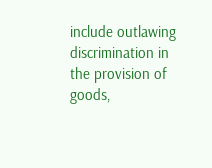include outlawing discrimination in the provision of goods,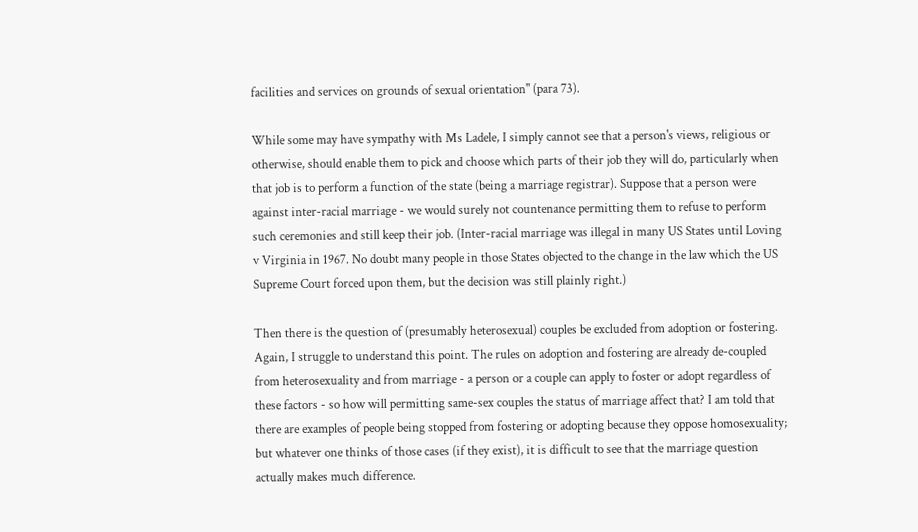facilities and services on grounds of sexual orientation" (para 73).

While some may have sympathy with Ms Ladele, I simply cannot see that a person's views, religious or otherwise, should enable them to pick and choose which parts of their job they will do, particularly when that job is to perform a function of the state (being a marriage registrar). Suppose that a person were against inter-racial marriage - we would surely not countenance permitting them to refuse to perform such ceremonies and still keep their job. (Inter-racial marriage was illegal in many US States until Loving v Virginia in 1967. No doubt many people in those States objected to the change in the law which the US Supreme Court forced upon them, but the decision was still plainly right.)

Then there is the question of (presumably heterosexual) couples be excluded from adoption or fostering. Again, I struggle to understand this point. The rules on adoption and fostering are already de-coupled from heterosexuality and from marriage - a person or a couple can apply to foster or adopt regardless of these factors - so how will permitting same-sex couples the status of marriage affect that? I am told that there are examples of people being stopped from fostering or adopting because they oppose homosexuality; but whatever one thinks of those cases (if they exist), it is difficult to see that the marriage question actually makes much difference.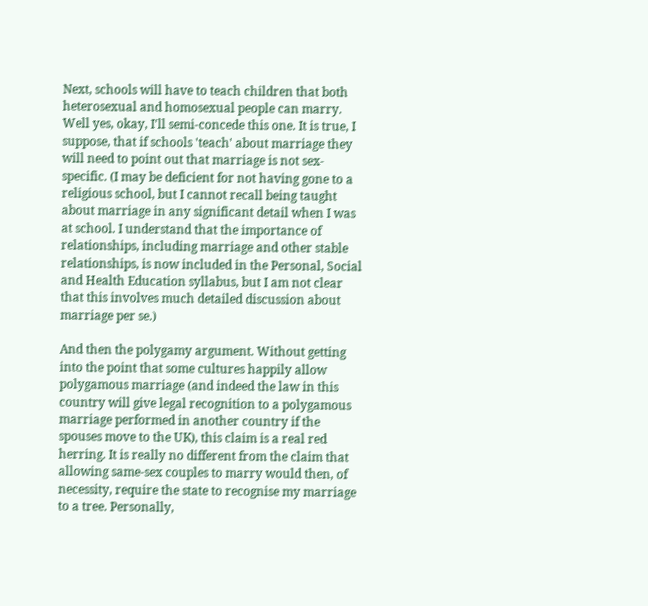Next, schools will have to teach children that both heterosexual and homosexual people can marry. Well yes, okay, I'll semi-concede this one. It is true, I suppose, that if schools 'teach' about marriage they will need to point out that marriage is not sex-specific. (I may be deficient for not having gone to a religious school, but I cannot recall being taught about marriage in any significant detail when I was at school. I understand that the importance of relationships, including marriage and other stable relationships, is now included in the Personal, Social and Health Education syllabus, but I am not clear that this involves much detailed discussion about marriage per se.)

And then the polygamy argument. Without getting into the point that some cultures happily allow polygamous marriage (and indeed the law in this country will give legal recognition to a polygamous marriage performed in another country if the spouses move to the UK), this claim is a real red herring. It is really no different from the claim that allowing same-sex couples to marry would then, of necessity, require the state to recognise my marriage to a tree. Personally,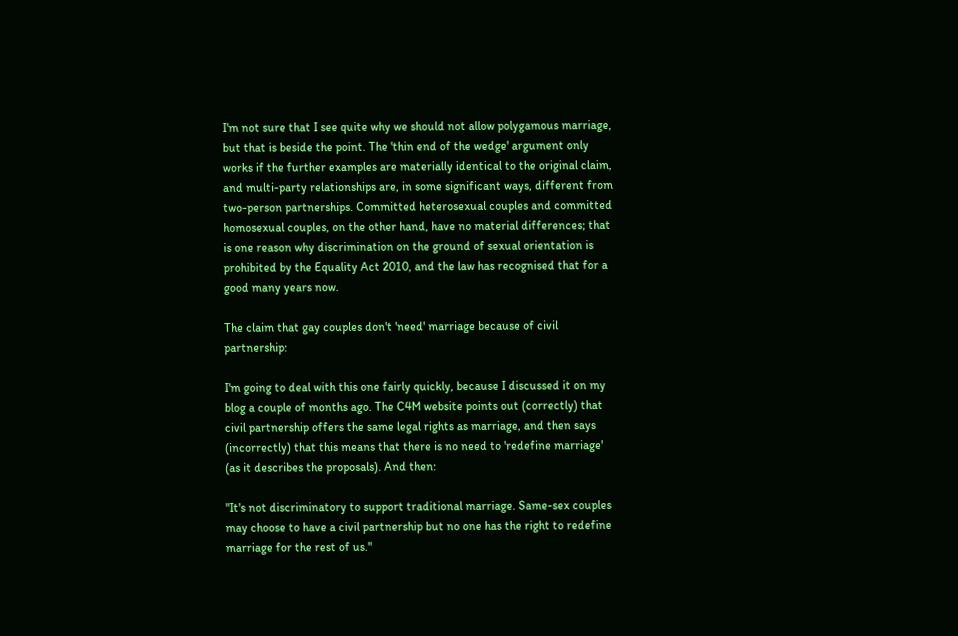I'm not sure that I see quite why we should not allow polygamous marriage, but that is beside the point. The 'thin end of the wedge' argument only works if the further examples are materially identical to the original claim, and multi-party relationships are, in some significant ways, different from two-person partnerships. Committed heterosexual couples and committed homosexual couples, on the other hand, have no material differences; that is one reason why discrimination on the ground of sexual orientation is prohibited by the Equality Act 2010, and the law has recognised that for a good many years now.

The claim that gay couples don't 'need' marriage because of civil partnership:

I'm going to deal with this one fairly quickly, because I discussed it on my blog a couple of months ago. The C4M website points out (correctly) that civil partnership offers the same legal rights as marriage, and then says (incorrectly) that this means that there is no need to 'redefine marriage' (as it describes the proposals). And then:

"It's not discriminatory to support traditional marriage. Same-sex couples may choose to have a civil partnership but no one has the right to redefine marriage for the rest of us."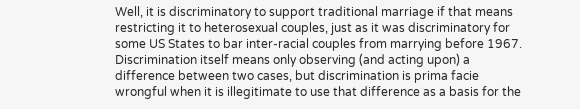Well, it is discriminatory to support traditional marriage if that means restricting it to heterosexual couples, just as it was discriminatory for some US States to bar inter-racial couples from marrying before 1967. Discrimination itself means only observing (and acting upon) a difference between two cases, but discrimination is prima facie wrongful when it is illegitimate to use that difference as a basis for the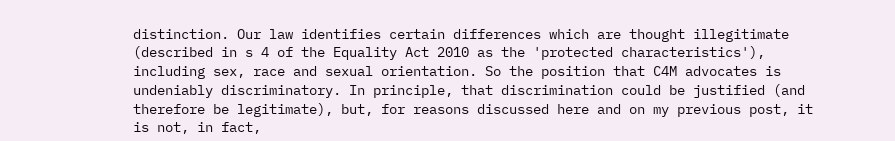distinction. Our law identifies certain differences which are thought illegitimate (described in s 4 of the Equality Act 2010 as the 'protected characteristics'), including sex, race and sexual orientation. So the position that C4M advocates is undeniably discriminatory. In principle, that discrimination could be justified (and therefore be legitimate), but, for reasons discussed here and on my previous post, it is not, in fact,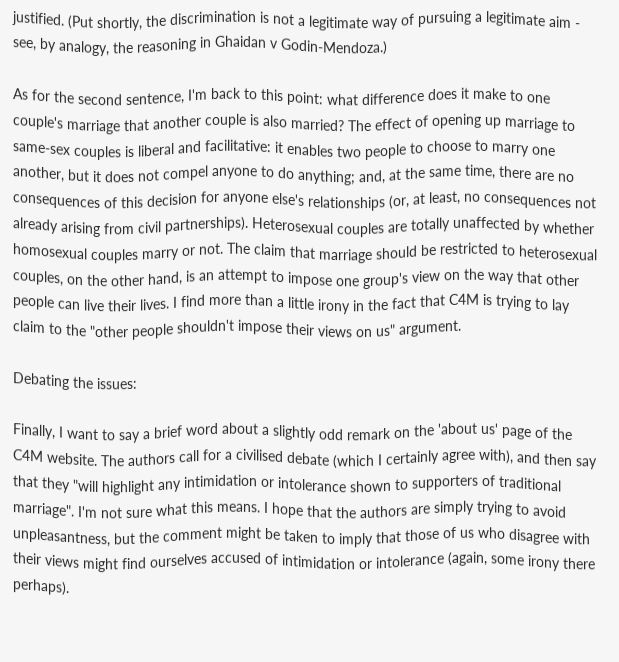justified. (Put shortly, the discrimination is not a legitimate way of pursuing a legitimate aim - see, by analogy, the reasoning in Ghaidan v Godin-Mendoza.)

As for the second sentence, I'm back to this point: what difference does it make to one couple's marriage that another couple is also married? The effect of opening up marriage to same-sex couples is liberal and facilitative: it enables two people to choose to marry one another, but it does not compel anyone to do anything; and, at the same time, there are no consequences of this decision for anyone else's relationships (or, at least, no consequences not already arising from civil partnerships). Heterosexual couples are totally unaffected by whether homosexual couples marry or not. The claim that marriage should be restricted to heterosexual couples, on the other hand, is an attempt to impose one group's view on the way that other people can live their lives. I find more than a little irony in the fact that C4M is trying to lay claim to the "other people shouldn't impose their views on us" argument.

Debating the issues:

Finally, I want to say a brief word about a slightly odd remark on the 'about us' page of the C4M website. The authors call for a civilised debate (which I certainly agree with), and then say that they "will highlight any intimidation or intolerance shown to supporters of traditional marriage". I'm not sure what this means. I hope that the authors are simply trying to avoid unpleasantness, but the comment might be taken to imply that those of us who disagree with their views might find ourselves accused of intimidation or intolerance (again, some irony there perhaps).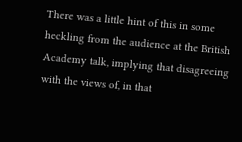There was a little hint of this in some heckling from the audience at the British Academy talk, implying that disagreeing with the views of, in that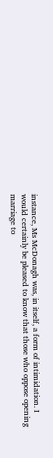instance, Ms McDonagh was, in itself, a form of intimidation. I would certainly be pleased to know that those who oppose opening marriage to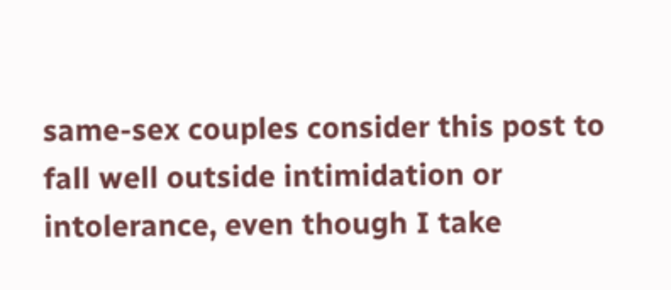same-sex couples consider this post to fall well outside intimidation or intolerance, even though I take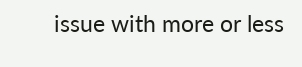issue with more or less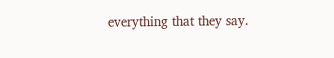everything that they say.